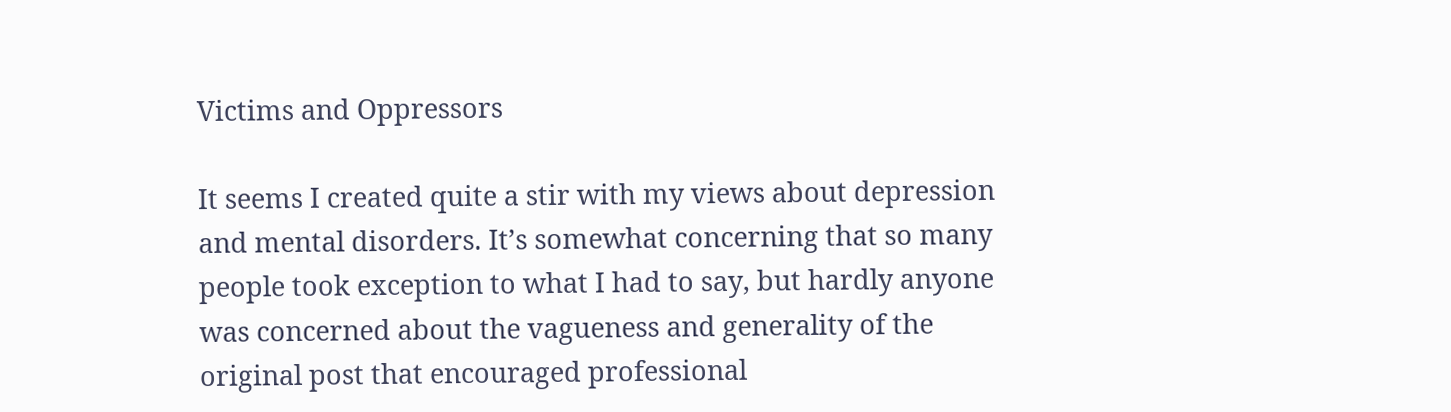Victims and Oppressors

It seems I created quite a stir with my views about depression and mental disorders. It’s somewhat concerning that so many people took exception to what I had to say, but hardly anyone was concerned about the vagueness and generality of the original post that encouraged professional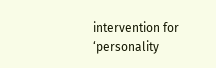intervention for ‘personality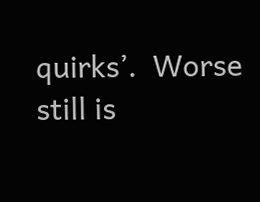quirks’.  Worse still is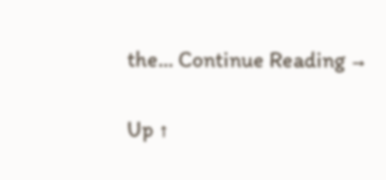the... Continue Reading →

Up ↑